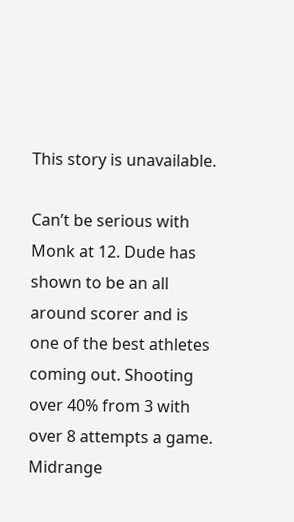This story is unavailable.

Can’t be serious with Monk at 12. Dude has shown to be an all around scorer and is one of the best athletes coming out. Shooting over 40% from 3 with over 8 attempts a game. Midrange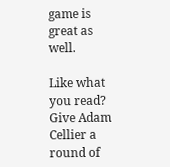game is great as well.

Like what you read? Give Adam Cellier a round of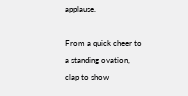applause.

From a quick cheer to a standing ovation, clap to show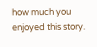how much you enjoyed this story.